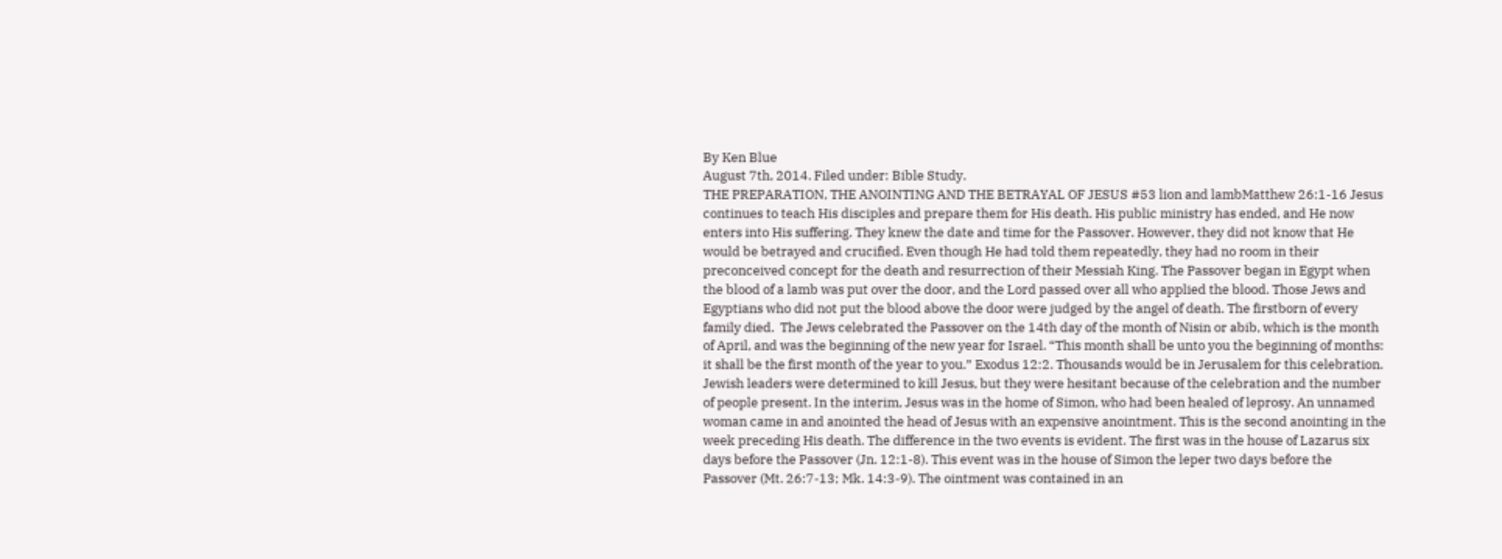By Ken Blue
August 7th, 2014. Filed under: Bible Study.
THE PREPARATION, THE ANOINTING AND THE BETRAYAL OF JESUS #53 lion and lambMatthew 26:1-16 Jesus continues to teach His disciples and prepare them for His death. His public ministry has ended, and He now enters into His suffering. They knew the date and time for the Passover. However, they did not know that He would be betrayed and crucified. Even though He had told them repeatedly, they had no room in their preconceived concept for the death and resurrection of their Messiah King. The Passover began in Egypt when the blood of a lamb was put over the door, and the Lord passed over all who applied the blood. Those Jews and Egyptians who did not put the blood above the door were judged by the angel of death. The firstborn of every family died.  The Jews celebrated the Passover on the 14th day of the month of Nisin or abib, which is the month of April, and was the beginning of the new year for Israel. “This month shall be unto you the beginning of months: it shall be the first month of the year to you.” Exodus 12:2. Thousands would be in Jerusalem for this celebration. Jewish leaders were determined to kill Jesus, but they were hesitant because of the celebration and the number of people present. In the interim, Jesus was in the home of Simon, who had been healed of leprosy. An unnamed woman came in and anointed the head of Jesus with an expensive anointment. This is the second anointing in the week preceding His death. The difference in the two events is evident. The first was in the house of Lazarus six days before the Passover (Jn. 12:1-8). This event was in the house of Simon the leper two days before the Passover (Mt. 26:7-13; Mk. 14:3-9). The ointment was contained in an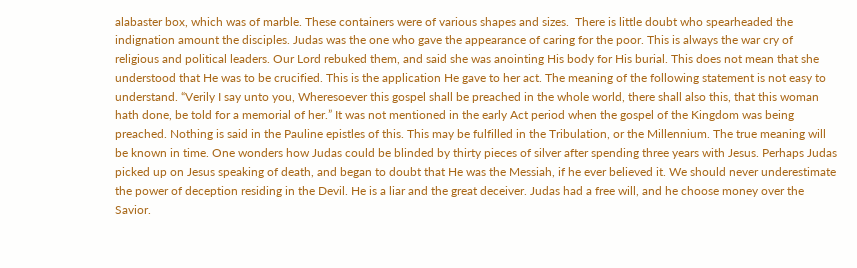alabaster box, which was of marble. These containers were of various shapes and sizes.  There is little doubt who spearheaded the indignation amount the disciples. Judas was the one who gave the appearance of caring for the poor. This is always the war cry of religious and political leaders. Our Lord rebuked them, and said she was anointing His body for His burial. This does not mean that she understood that He was to be crucified. This is the application He gave to her act. The meaning of the following statement is not easy to understand. “Verily I say unto you, Wheresoever this gospel shall be preached in the whole world, there shall also this, that this woman hath done, be told for a memorial of her.” It was not mentioned in the early Act period when the gospel of the Kingdom was being preached. Nothing is said in the Pauline epistles of this. This may be fulfilled in the Tribulation, or the Millennium. The true meaning will be known in time. One wonders how Judas could be blinded by thirty pieces of silver after spending three years with Jesus. Perhaps Judas picked up on Jesus speaking of death, and began to doubt that He was the Messiah, if he ever believed it. We should never underestimate the power of deception residing in the Devil. He is a liar and the great deceiver. Judas had a free will, and he choose money over the Savior.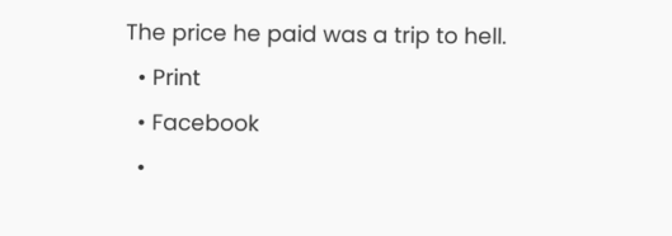The price he paid was a trip to hell.
  • Print
  • Facebook
  •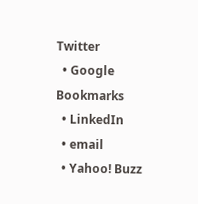Twitter
  • Google Bookmarks
  • LinkedIn
  • email
  • Yahoo! Buzz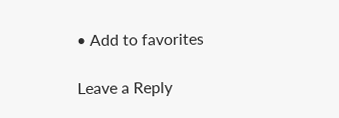• Add to favorites

Leave a Reply